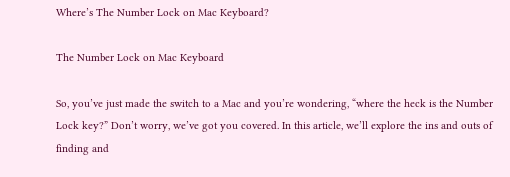Where’s The Number Lock on Mac Keyboard?

The Number Lock on Mac Keyboard

So, you’ve just made the switch to a Mac and you’re wondering, “where the heck is the Number Lock key?” Don’t worry, we’ve got you covered. In this article, we’ll explore the ins and outs of finding and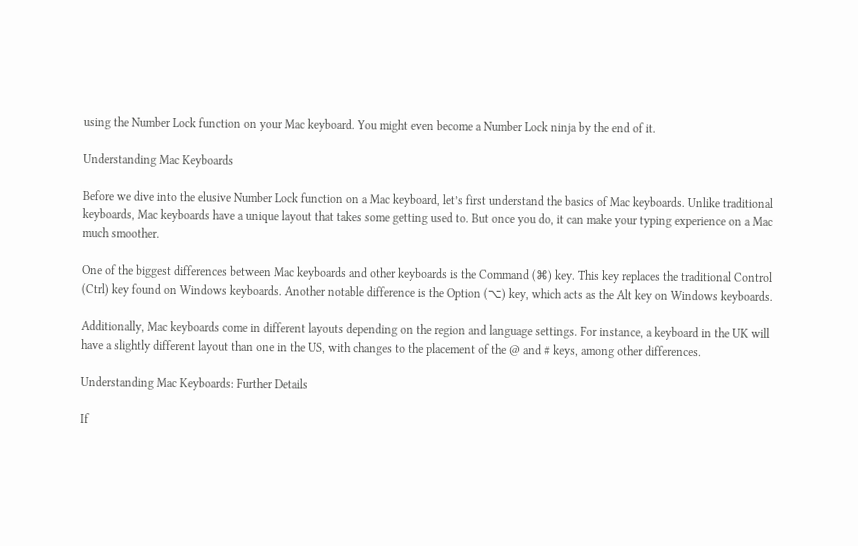using the Number Lock function on your Mac keyboard. You might even become a Number Lock ninja by the end of it.

Understanding Mac Keyboards

Before we dive into the elusive Number Lock function on a Mac keyboard, let’s first understand the basics of Mac keyboards. Unlike traditional keyboards, Mac keyboards have a unique layout that takes some getting used to. But once you do, it can make your typing experience on a Mac much smoother.

One of the biggest differences between Mac keyboards and other keyboards is the Command (⌘) key. This key replaces the traditional Control (Ctrl) key found on Windows keyboards. Another notable difference is the Option (⌥) key, which acts as the Alt key on Windows keyboards.

Additionally, Mac keyboards come in different layouts depending on the region and language settings. For instance, a keyboard in the UK will have a slightly different layout than one in the US, with changes to the placement of the @ and # keys, among other differences.

Understanding Mac Keyboards: Further Details

If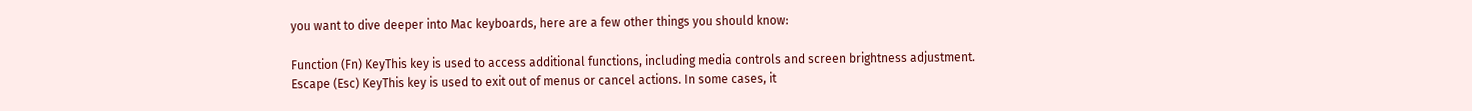you want to dive deeper into Mac keyboards, here are a few other things you should know:

Function (Fn) KeyThis key is used to access additional functions, including media controls and screen brightness adjustment.
Escape (Esc) KeyThis key is used to exit out of menus or cancel actions. In some cases, it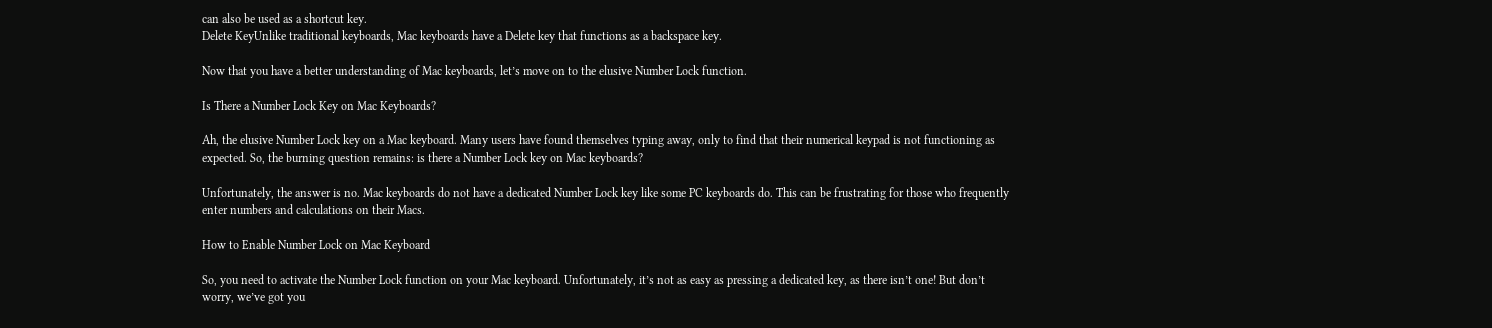can also be used as a shortcut key.
Delete KeyUnlike traditional keyboards, Mac keyboards have a Delete key that functions as a backspace key.

Now that you have a better understanding of Mac keyboards, let’s move on to the elusive Number Lock function.

Is There a Number Lock Key on Mac Keyboards?

Ah, the elusive Number Lock key on a Mac keyboard. Many users have found themselves typing away, only to find that their numerical keypad is not functioning as expected. So, the burning question remains: is there a Number Lock key on Mac keyboards?

Unfortunately, the answer is no. Mac keyboards do not have a dedicated Number Lock key like some PC keyboards do. This can be frustrating for those who frequently enter numbers and calculations on their Macs.

How to Enable Number Lock on Mac Keyboard

So, you need to activate the Number Lock function on your Mac keyboard. Unfortunately, it’s not as easy as pressing a dedicated key, as there isn’t one! But don’t worry, we’ve got you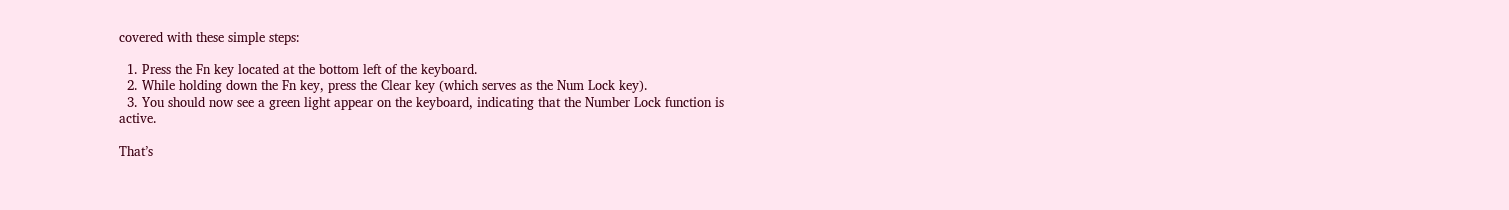covered with these simple steps:

  1. Press the Fn key located at the bottom left of the keyboard.
  2. While holding down the Fn key, press the Clear key (which serves as the Num Lock key).
  3. You should now see a green light appear on the keyboard, indicating that the Number Lock function is active.

That’s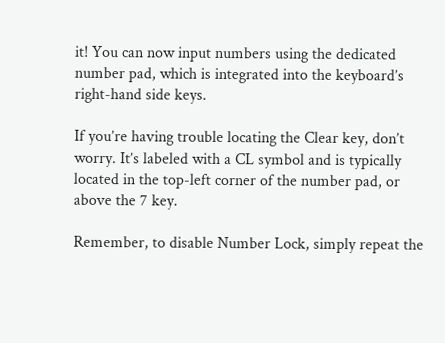it! You can now input numbers using the dedicated number pad, which is integrated into the keyboard’s right-hand side keys.

If you’re having trouble locating the Clear key, don’t worry. It’s labeled with a CL symbol and is typically located in the top-left corner of the number pad, or above the 7 key.

Remember, to disable Number Lock, simply repeat the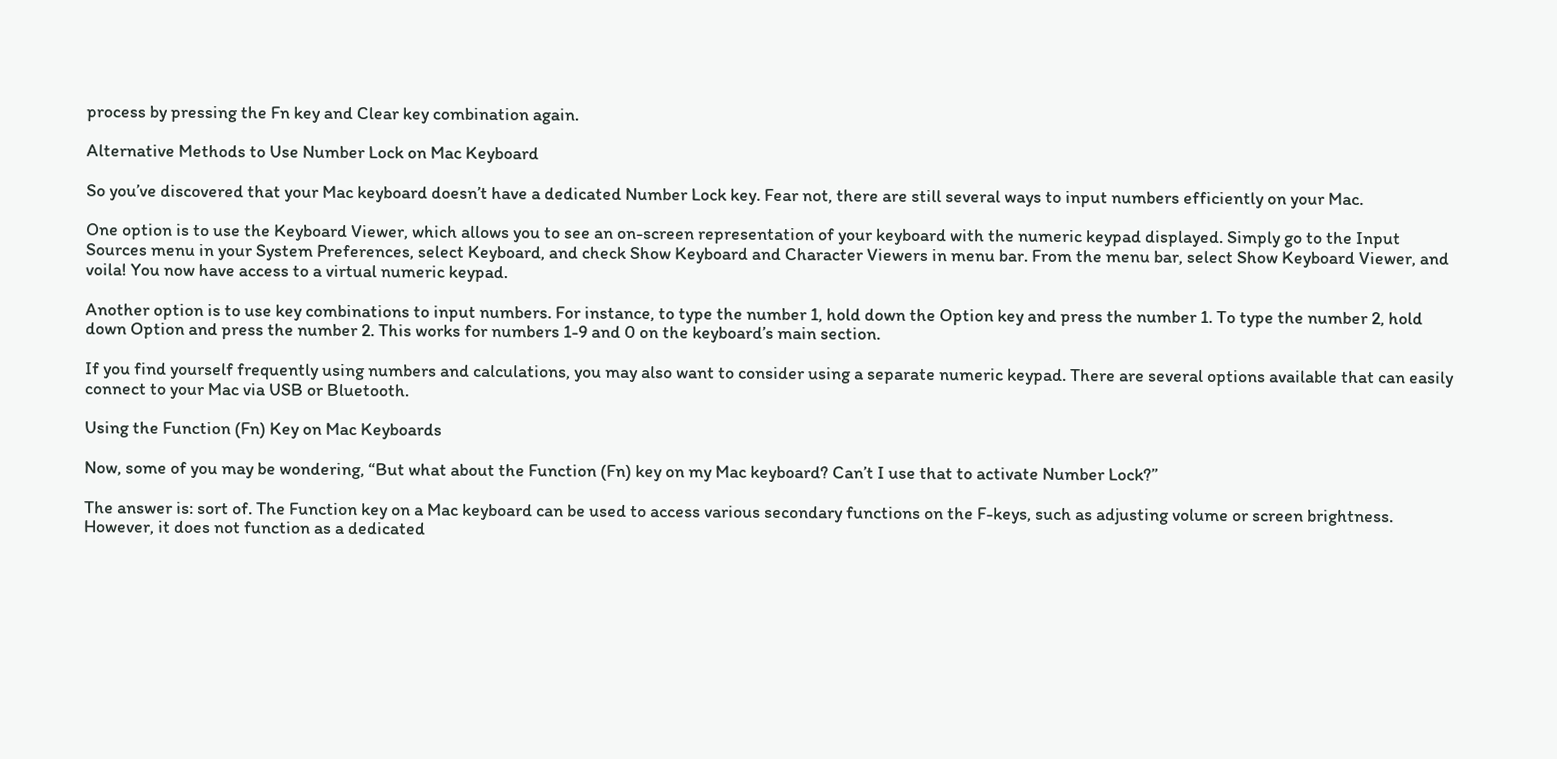process by pressing the Fn key and Clear key combination again.

Alternative Methods to Use Number Lock on Mac Keyboard

So you’ve discovered that your Mac keyboard doesn’t have a dedicated Number Lock key. Fear not, there are still several ways to input numbers efficiently on your Mac.

One option is to use the Keyboard Viewer, which allows you to see an on-screen representation of your keyboard with the numeric keypad displayed. Simply go to the Input Sources menu in your System Preferences, select Keyboard, and check Show Keyboard and Character Viewers in menu bar. From the menu bar, select Show Keyboard Viewer, and voila! You now have access to a virtual numeric keypad.

Another option is to use key combinations to input numbers. For instance, to type the number 1, hold down the Option key and press the number 1. To type the number 2, hold down Option and press the number 2. This works for numbers 1-9 and 0 on the keyboard’s main section.

If you find yourself frequently using numbers and calculations, you may also want to consider using a separate numeric keypad. There are several options available that can easily connect to your Mac via USB or Bluetooth.

Using the Function (Fn) Key on Mac Keyboards

Now, some of you may be wondering, “But what about the Function (Fn) key on my Mac keyboard? Can’t I use that to activate Number Lock?”

The answer is: sort of. The Function key on a Mac keyboard can be used to access various secondary functions on the F-keys, such as adjusting volume or screen brightness. However, it does not function as a dedicated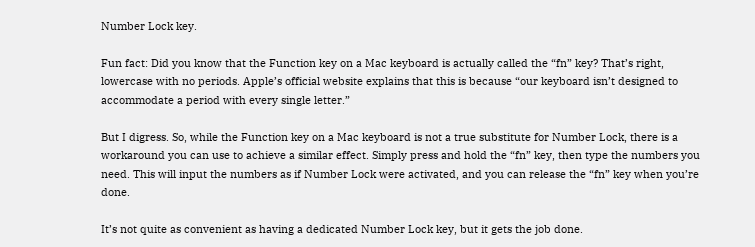Number Lock key.

Fun fact: Did you know that the Function key on a Mac keyboard is actually called the “fn” key? That’s right, lowercase with no periods. Apple’s official website explains that this is because “our keyboard isn’t designed to accommodate a period with every single letter.”

But I digress. So, while the Function key on a Mac keyboard is not a true substitute for Number Lock, there is a workaround you can use to achieve a similar effect. Simply press and hold the “fn” key, then type the numbers you need. This will input the numbers as if Number Lock were activated, and you can release the “fn” key when you’re done.

It’s not quite as convenient as having a dedicated Number Lock key, but it gets the job done.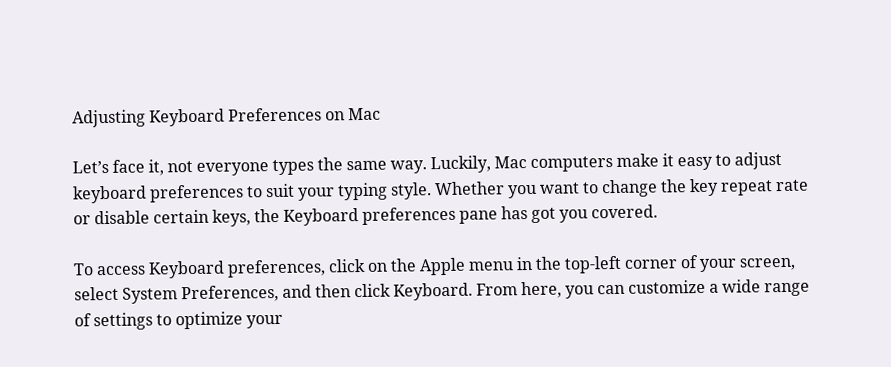Adjusting Keyboard Preferences on Mac

Let’s face it, not everyone types the same way. Luckily, Mac computers make it easy to adjust keyboard preferences to suit your typing style. Whether you want to change the key repeat rate or disable certain keys, the Keyboard preferences pane has got you covered.

To access Keyboard preferences, click on the Apple menu in the top-left corner of your screen, select System Preferences, and then click Keyboard. From here, you can customize a wide range of settings to optimize your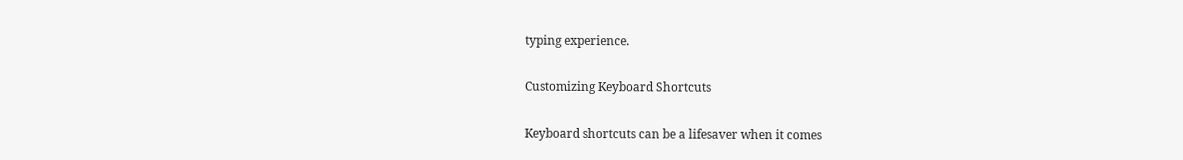typing experience.

Customizing Keyboard Shortcuts

Keyboard shortcuts can be a lifesaver when it comes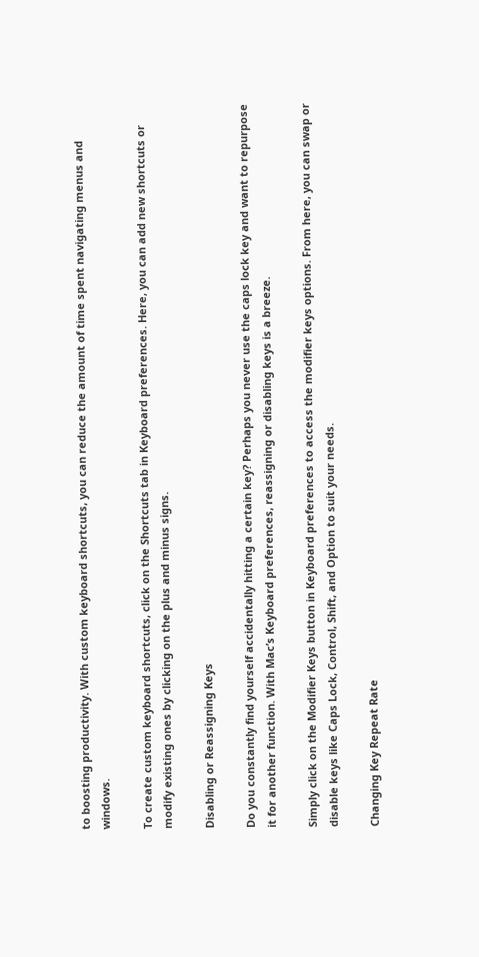to boosting productivity. With custom keyboard shortcuts, you can reduce the amount of time spent navigating menus and windows.

To create custom keyboard shortcuts, click on the Shortcuts tab in Keyboard preferences. Here, you can add new shortcuts or modify existing ones by clicking on the plus and minus signs.

Disabling or Reassigning Keys

Do you constantly find yourself accidentally hitting a certain key? Perhaps you never use the caps lock key and want to repurpose it for another function. With Mac’s Keyboard preferences, reassigning or disabling keys is a breeze.

Simply click on the Modifier Keys button in Keyboard preferences to access the modifier keys options. From here, you can swap or disable keys like Caps Lock, Control, Shift, and Option to suit your needs.

Changing Key Repeat Rate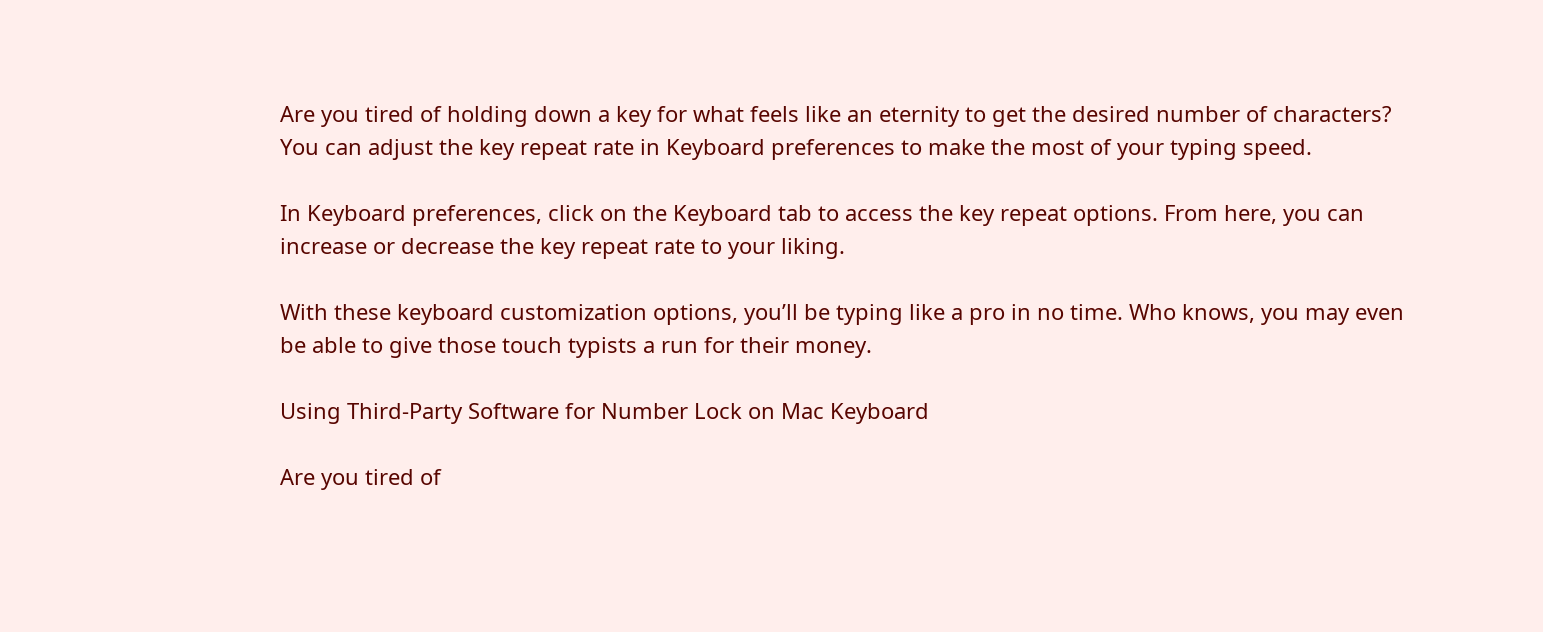Are you tired of holding down a key for what feels like an eternity to get the desired number of characters? You can adjust the key repeat rate in Keyboard preferences to make the most of your typing speed.

In Keyboard preferences, click on the Keyboard tab to access the key repeat options. From here, you can increase or decrease the key repeat rate to your liking.

With these keyboard customization options, you’ll be typing like a pro in no time. Who knows, you may even be able to give those touch typists a run for their money.

Using Third-Party Software for Number Lock on Mac Keyboard

Are you tired of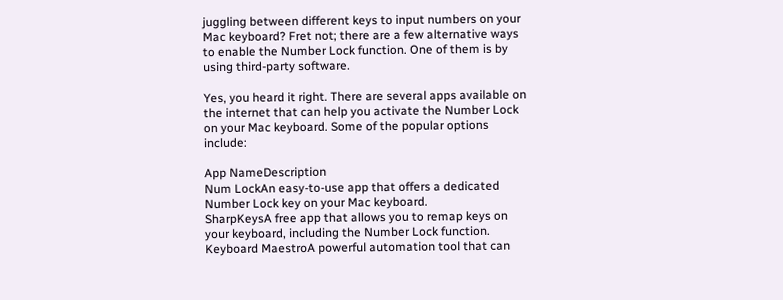juggling between different keys to input numbers on your Mac keyboard? Fret not; there are a few alternative ways to enable the Number Lock function. One of them is by using third-party software.

Yes, you heard it right. There are several apps available on the internet that can help you activate the Number Lock on your Mac keyboard. Some of the popular options include:

App NameDescription
Num LockAn easy-to-use app that offers a dedicated Number Lock key on your Mac keyboard.
SharpKeysA free app that allows you to remap keys on your keyboard, including the Number Lock function.
Keyboard MaestroA powerful automation tool that can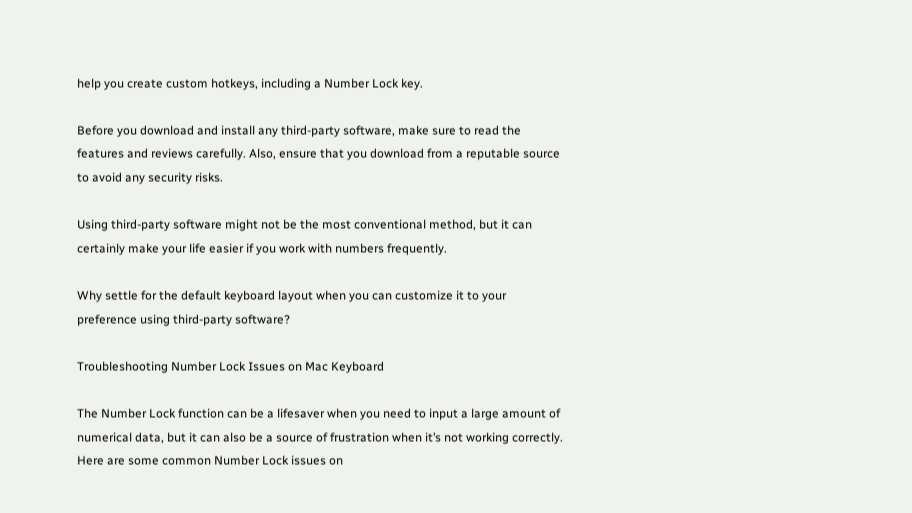help you create custom hotkeys, including a Number Lock key.

Before you download and install any third-party software, make sure to read the features and reviews carefully. Also, ensure that you download from a reputable source to avoid any security risks.

Using third-party software might not be the most conventional method, but it can certainly make your life easier if you work with numbers frequently.

Why settle for the default keyboard layout when you can customize it to your preference using third-party software?

Troubleshooting Number Lock Issues on Mac Keyboard

The Number Lock function can be a lifesaver when you need to input a large amount of numerical data, but it can also be a source of frustration when it’s not working correctly. Here are some common Number Lock issues on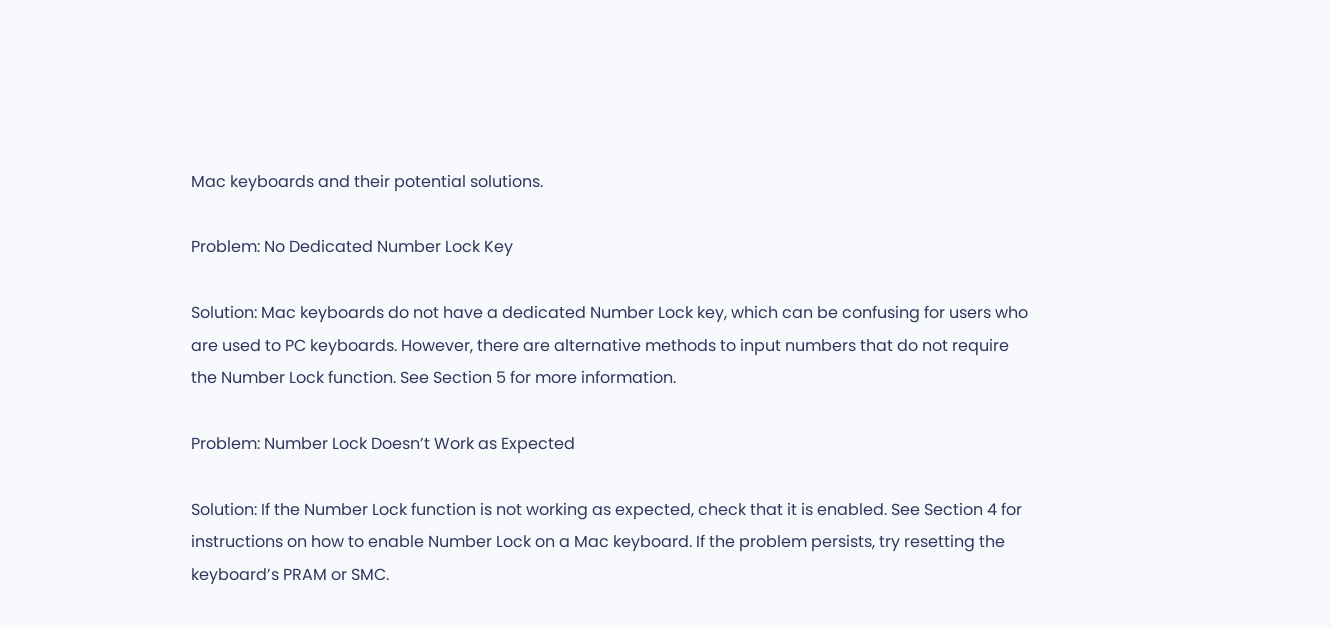Mac keyboards and their potential solutions.

Problem: No Dedicated Number Lock Key

Solution: Mac keyboards do not have a dedicated Number Lock key, which can be confusing for users who are used to PC keyboards. However, there are alternative methods to input numbers that do not require the Number Lock function. See Section 5 for more information.

Problem: Number Lock Doesn’t Work as Expected

Solution: If the Number Lock function is not working as expected, check that it is enabled. See Section 4 for instructions on how to enable Number Lock on a Mac keyboard. If the problem persists, try resetting the keyboard’s PRAM or SMC.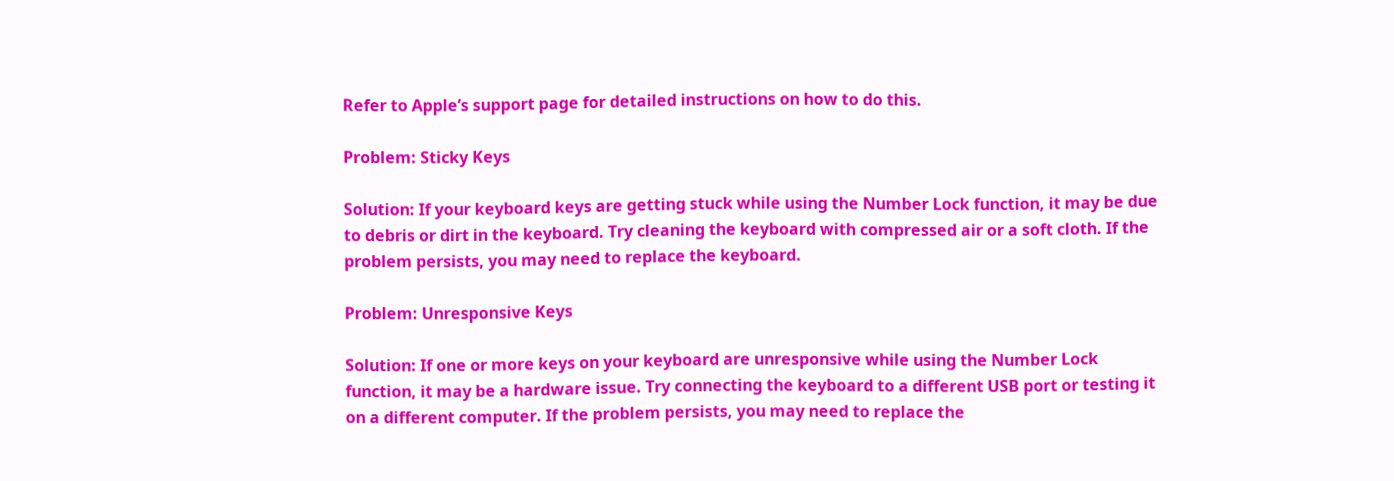Refer to Apple’s support page for detailed instructions on how to do this.

Problem: Sticky Keys

Solution: If your keyboard keys are getting stuck while using the Number Lock function, it may be due to debris or dirt in the keyboard. Try cleaning the keyboard with compressed air or a soft cloth. If the problem persists, you may need to replace the keyboard.

Problem: Unresponsive Keys

Solution: If one or more keys on your keyboard are unresponsive while using the Number Lock function, it may be a hardware issue. Try connecting the keyboard to a different USB port or testing it on a different computer. If the problem persists, you may need to replace the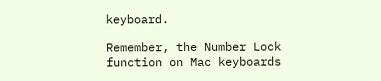keyboard.

Remember, the Number Lock function on Mac keyboards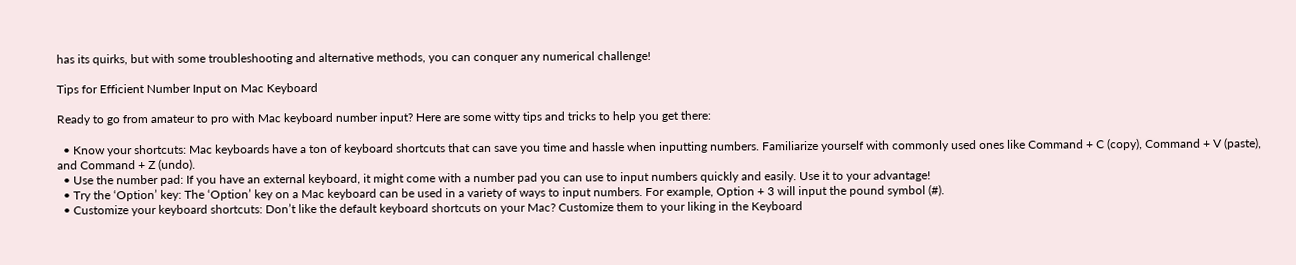has its quirks, but with some troubleshooting and alternative methods, you can conquer any numerical challenge!

Tips for Efficient Number Input on Mac Keyboard

Ready to go from amateur to pro with Mac keyboard number input? Here are some witty tips and tricks to help you get there:

  • Know your shortcuts: Mac keyboards have a ton of keyboard shortcuts that can save you time and hassle when inputting numbers. Familiarize yourself with commonly used ones like Command + C (copy), Command + V (paste), and Command + Z (undo).
  • Use the number pad: If you have an external keyboard, it might come with a number pad you can use to input numbers quickly and easily. Use it to your advantage!
  • Try the ‘Option’ key: The ‘Option’ key on a Mac keyboard can be used in a variety of ways to input numbers. For example, Option + 3 will input the pound symbol (#).
  • Customize your keyboard shortcuts: Don’t like the default keyboard shortcuts on your Mac? Customize them to your liking in the Keyboard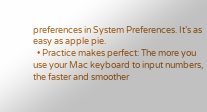preferences in System Preferences. It’s as easy as apple pie.
  • Practice makes perfect: The more you use your Mac keyboard to input numbers, the faster and smoother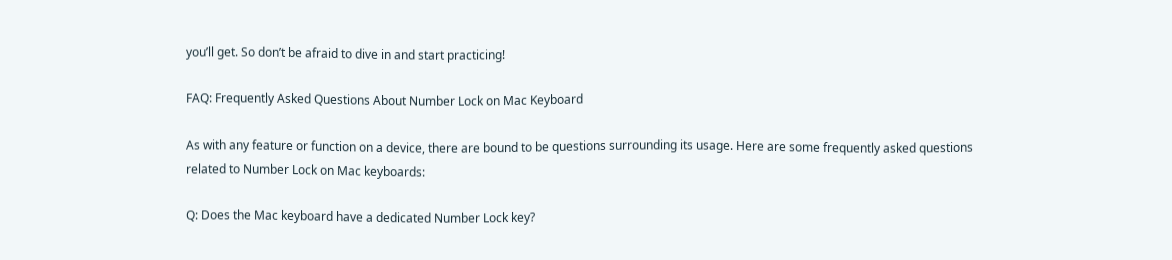you’ll get. So don’t be afraid to dive in and start practicing!

FAQ: Frequently Asked Questions About Number Lock on Mac Keyboard

As with any feature or function on a device, there are bound to be questions surrounding its usage. Here are some frequently asked questions related to Number Lock on Mac keyboards:

Q: Does the Mac keyboard have a dedicated Number Lock key?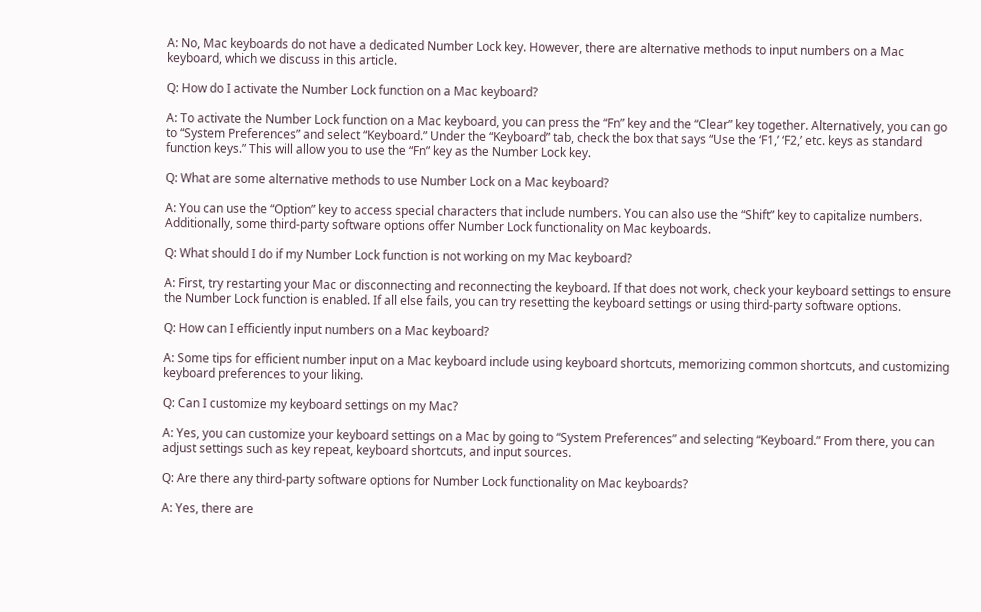A: No, Mac keyboards do not have a dedicated Number Lock key. However, there are alternative methods to input numbers on a Mac keyboard, which we discuss in this article.

Q: How do I activate the Number Lock function on a Mac keyboard?

A: To activate the Number Lock function on a Mac keyboard, you can press the “Fn” key and the “Clear” key together. Alternatively, you can go to “System Preferences” and select “Keyboard.” Under the “Keyboard” tab, check the box that says “Use the ‘F1,’ ‘F2,’ etc. keys as standard function keys.” This will allow you to use the “Fn” key as the Number Lock key.

Q: What are some alternative methods to use Number Lock on a Mac keyboard?

A: You can use the “Option” key to access special characters that include numbers. You can also use the “Shift” key to capitalize numbers. Additionally, some third-party software options offer Number Lock functionality on Mac keyboards.

Q: What should I do if my Number Lock function is not working on my Mac keyboard?

A: First, try restarting your Mac or disconnecting and reconnecting the keyboard. If that does not work, check your keyboard settings to ensure the Number Lock function is enabled. If all else fails, you can try resetting the keyboard settings or using third-party software options.

Q: How can I efficiently input numbers on a Mac keyboard?

A: Some tips for efficient number input on a Mac keyboard include using keyboard shortcuts, memorizing common shortcuts, and customizing keyboard preferences to your liking.

Q: Can I customize my keyboard settings on my Mac?

A: Yes, you can customize your keyboard settings on a Mac by going to “System Preferences” and selecting “Keyboard.” From there, you can adjust settings such as key repeat, keyboard shortcuts, and input sources.

Q: Are there any third-party software options for Number Lock functionality on Mac keyboards?

A: Yes, there are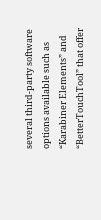several third-party software options available such as “Karabiner Elements” and “BetterTouchTool” that offer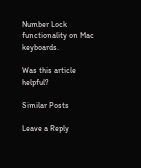Number Lock functionality on Mac keyboards.

Was this article helpful?

Similar Posts

Leave a Reply